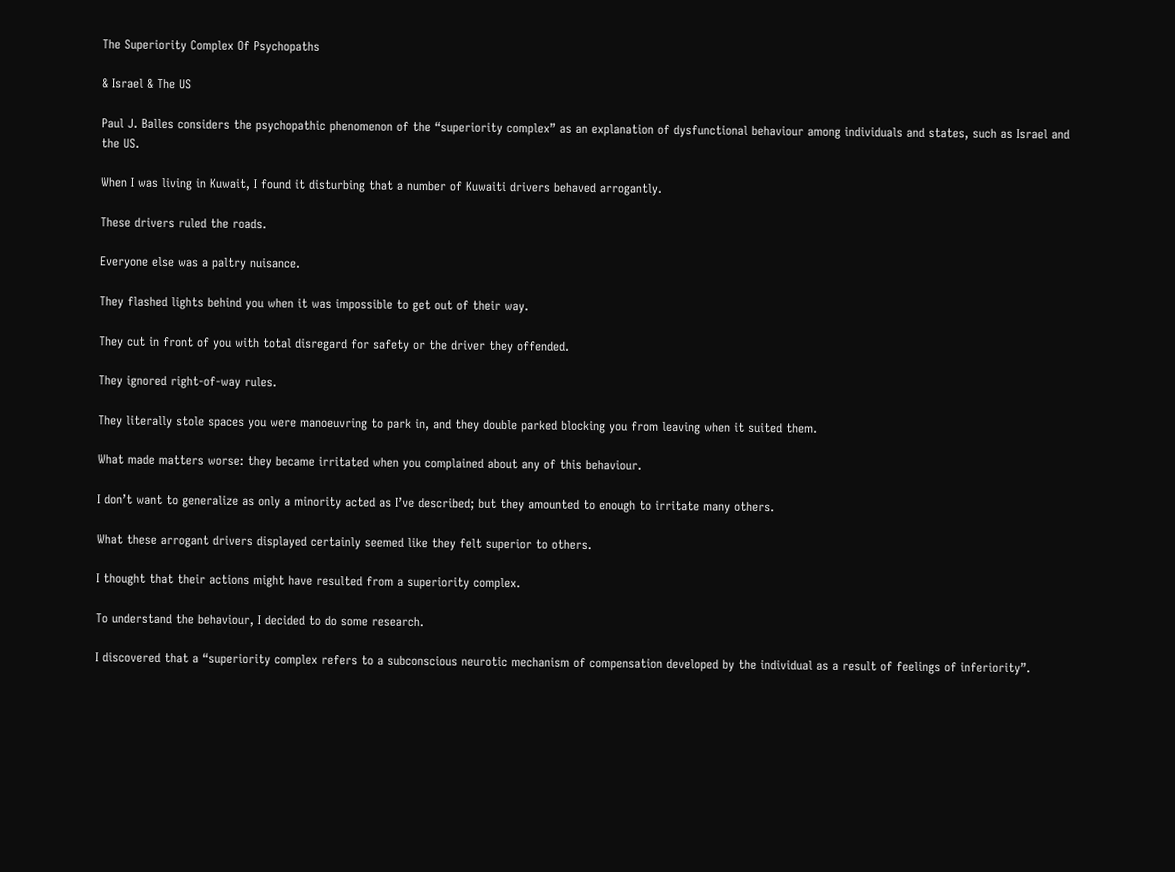The Superiority Complex Of Psychopaths

& Israel & The US

Paul J. Balles considers the psychopathic phenomenon of the “superiority complex” as an explanation of dysfunctional behaviour among individuals and states, such as Israel and the US.

When I was living in Kuwait, I found it disturbing that a number of Kuwaiti drivers behaved arrogantly.

These drivers ruled the roads.

Everyone else was a paltry nuisance.

They flashed lights behind you when it was impossible to get out of their way.

They cut in front of you with total disregard for safety or the driver they offended.

They ignored right-of-way rules.

They literally stole spaces you were manoeuvring to park in, and they double parked blocking you from leaving when it suited them.

What made matters worse: they became irritated when you complained about any of this behaviour.

I don’t want to generalize as only a minority acted as I’ve described; but they amounted to enough to irritate many others.

What these arrogant drivers displayed certainly seemed like they felt superior to others.

I thought that their actions might have resulted from a superiority complex.

To understand the behaviour, I decided to do some research.

I discovered that a “superiority complex refers to a subconscious neurotic mechanism of compensation developed by the individual as a result of feelings of inferiority”.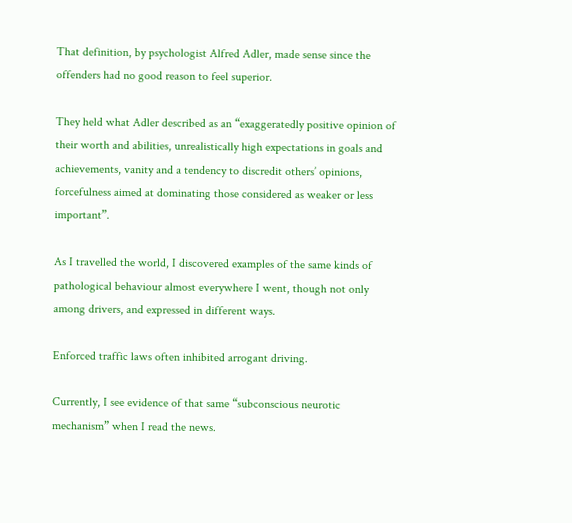That definition, by psychologist Alfred Adler, made sense since the offenders had no good reason to feel superior.

They held what Adler described as an “exaggeratedly positive opinion of their worth and abilities, unrealistically high expectations in goals and achievements, vanity and a tendency to discredit others’ opinions, forcefulness aimed at dominating those considered as weaker or less important”.

As I travelled the world, I discovered examples of the same kinds of pathological behaviour almost everywhere I went, though not only among drivers, and expressed in different ways.

Enforced traffic laws often inhibited arrogant driving.

Currently, I see evidence of that same “subconscious neurotic mechanism” when I read the news.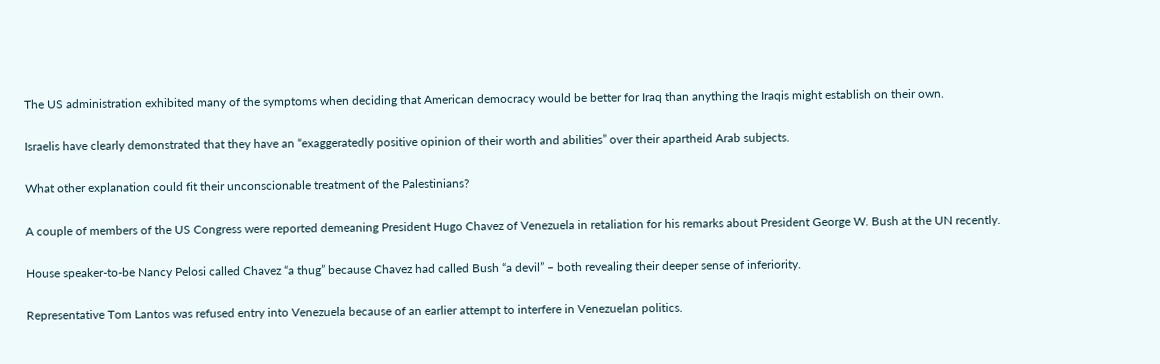The US administration exhibited many of the symptoms when deciding that American democracy would be better for Iraq than anything the Iraqis might establish on their own.

Israelis have clearly demonstrated that they have an “exaggeratedly positive opinion of their worth and abilities” over their apartheid Arab subjects.

What other explanation could fit their unconscionable treatment of the Palestinians?

A couple of members of the US Congress were reported demeaning President Hugo Chavez of Venezuela in retaliation for his remarks about President George W. Bush at the UN recently.

House speaker-to-be Nancy Pelosi called Chavez “a thug” because Chavez had called Bush “a devil” – both revealing their deeper sense of inferiority.

Representative Tom Lantos was refused entry into Venezuela because of an earlier attempt to interfere in Venezuelan politics.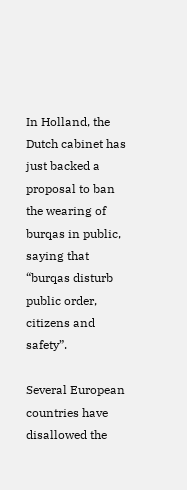In Holland, the Dutch cabinet has just backed a proposal to ban the wearing of burqas in public, saying that “burqas disturb public order, citizens and safety”.

Several European countries have disallowed the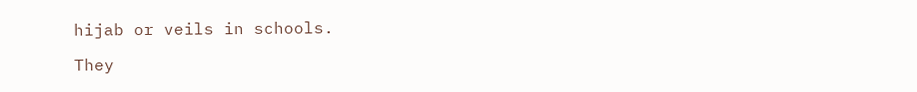hijab or veils in schools.

They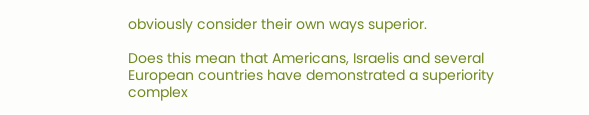obviously consider their own ways superior.

Does this mean that Americans, Israelis and several European countries have demonstrated a superiority complex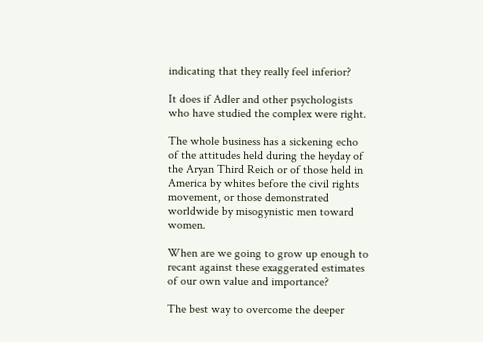indicating that they really feel inferior?

It does if Adler and other psychologists who have studied the complex were right.

The whole business has a sickening echo of the attitudes held during the heyday of the Aryan Third Reich or of those held in America by whites before the civil rights movement, or those demonstrated worldwide by misogynistic men toward women.

When are we going to grow up enough to recant against these exaggerated estimates of our own value and importance?

The best way to overcome the deeper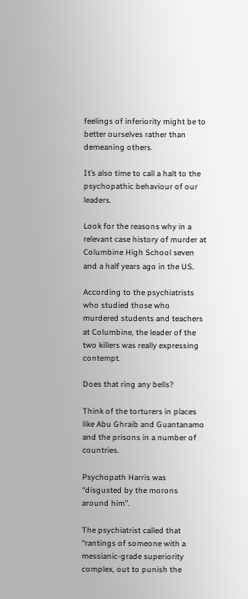feelings of inferiority might be to better ourselves rather than demeaning others.

It’s also time to call a halt to the psychopathic behaviour of our leaders.

Look for the reasons why in a relevant case history of murder at Columbine High School seven and a half years ago in the US.

According to the psychiatrists who studied those who murdered students and teachers at Columbine, the leader of the two killers was really expressing contempt.

Does that ring any bells?

Think of the torturers in places like Abu Ghraib and Guantanamo and the prisons in a number of countries.

Psychopath Harris was “disgusted by the morons around him”.

The psychiatrist called that “rantings of someone with a messianic-grade superiority complex, out to punish the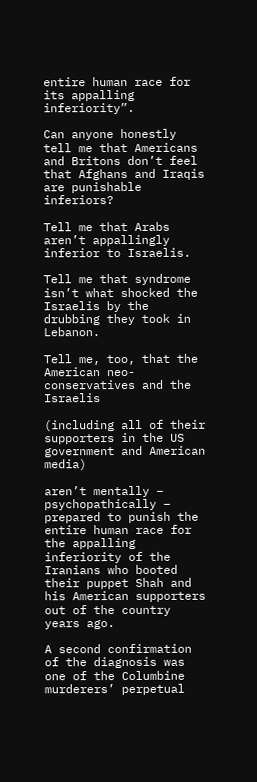entire human race for its appalling inferiority”.

Can anyone honestly tell me that Americans and Britons don’t feel that Afghans and Iraqis are punishable inferiors?

Tell me that Arabs aren’t appallingly inferior to Israelis.

Tell me that syndrome isn’t what shocked the Israelis by the drubbing they took in Lebanon.

Tell me, too, that the American neo-conservatives and the Israelis

(including all of their supporters in the US government and American media)

aren’t mentally – psychopathically – prepared to punish the entire human race for the appalling inferiority of the Iranians who booted their puppet Shah and his American supporters out of the country years ago.

A second confirmation of the diagnosis was one of the Columbine murderers’ perpetual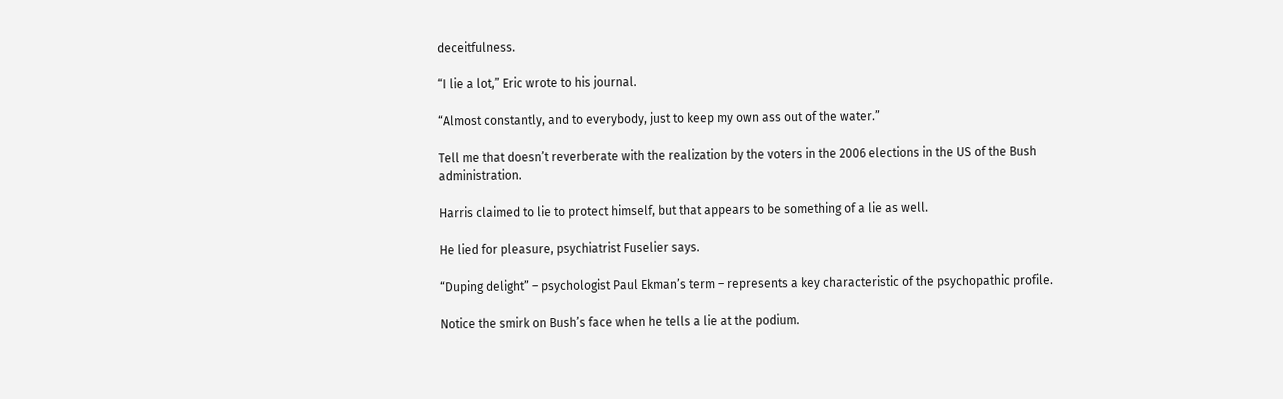deceitfulness.

“I lie a lot,” Eric wrote to his journal.

“Almost constantly, and to everybody, just to keep my own ass out of the water.”

Tell me that doesn’t reverberate with the realization by the voters in the 2006 elections in the US of the Bush administration.

Harris claimed to lie to protect himself, but that appears to be something of a lie as well.

He lied for pleasure, psychiatrist Fuselier says.

“Duping delight” – psychologist Paul Ekman’s term – represents a key characteristic of the psychopathic profile.

Notice the smirk on Bush’s face when he tells a lie at the podium.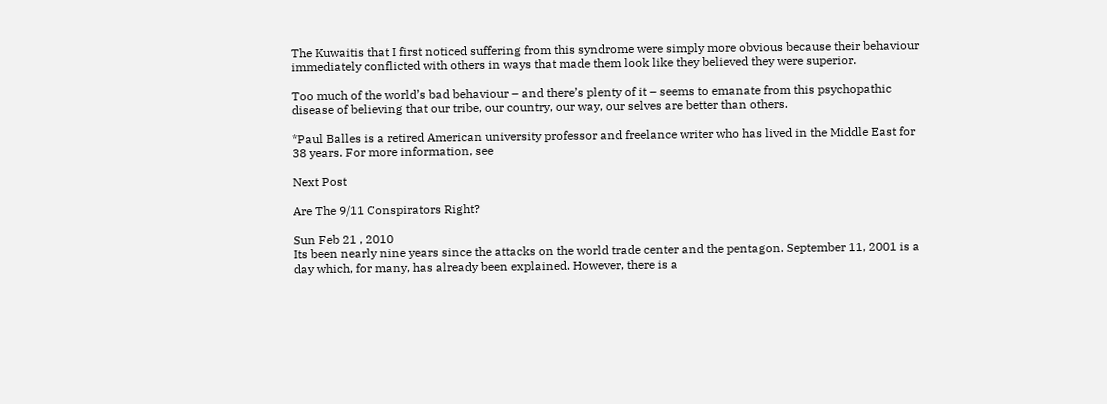The Kuwaitis that I first noticed suffering from this syndrome were simply more obvious because their behaviour immediately conflicted with others in ways that made them look like they believed they were superior.

Too much of the world’s bad behaviour – and there’s plenty of it – seems to emanate from this psychopathic disease of believing that our tribe, our country, our way, our selves are better than others.

*Paul Balles is a retired American university professor and freelance writer who has lived in the Middle East for 38 years. For more information, see

Next Post

Are The 9/11 Conspirators Right?

Sun Feb 21 , 2010
Its been nearly nine years since the attacks on the world trade center and the pentagon. September 11, 2001 is a day which, for many, has already been explained. However, there is a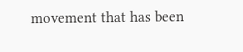movement that has been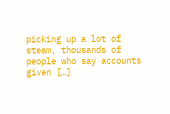picking up a lot of steam, thousands of people who say accounts given […]